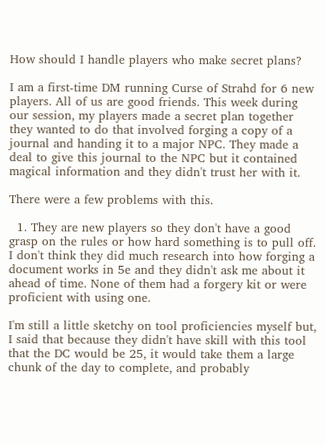How should I handle players who make secret plans?

I am a first-time DM running Curse of Strahd for 6 new players. All of us are good friends. This week during our session, my players made a secret plan together they wanted to do that involved forging a copy of a journal and handing it to a major NPC. They made a deal to give this journal to the NPC but it contained magical information and they didn't trust her with it.

There were a few problems with this.

  1. They are new players so they don't have a good grasp on the rules or how hard something is to pull off. I don't think they did much research into how forging a document works in 5e and they didn't ask me about it ahead of time. None of them had a forgery kit or were proficient with using one.

I'm still a little sketchy on tool proficiencies myself but, I said that because they didn't have skill with this tool that the DC would be 25, it would take them a large chunk of the day to complete, and probably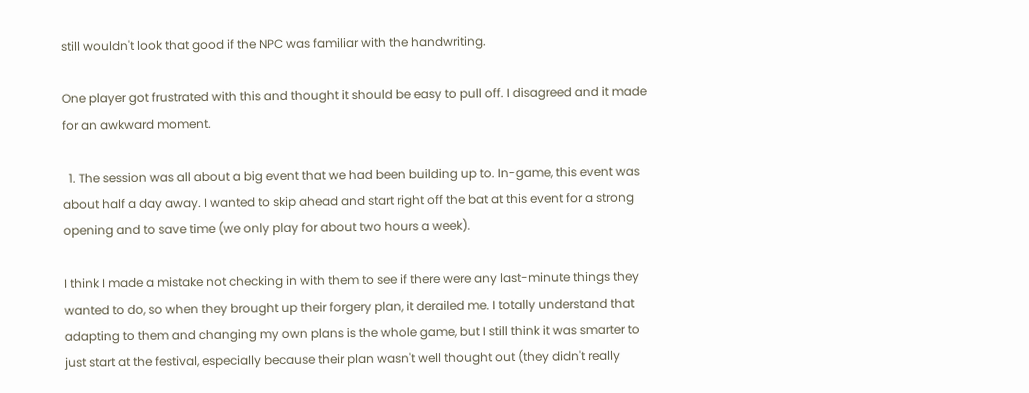still wouldn't look that good if the NPC was familiar with the handwriting.

One player got frustrated with this and thought it should be easy to pull off. I disagreed and it made for an awkward moment.

  1. The session was all about a big event that we had been building up to. In-game, this event was about half a day away. I wanted to skip ahead and start right off the bat at this event for a strong opening and to save time (we only play for about two hours a week).

I think I made a mistake not checking in with them to see if there were any last-minute things they wanted to do, so when they brought up their forgery plan, it derailed me. I totally understand that adapting to them and changing my own plans is the whole game, but I still think it was smarter to just start at the festival, especially because their plan wasn't well thought out (they didn't really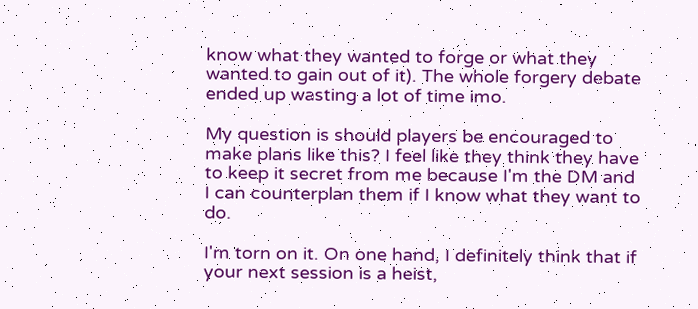know what they wanted to forge or what they wanted to gain out of it). The whole forgery debate ended up wasting a lot of time imo.

My question is should players be encouraged to make plans like this? I feel like they think they have to keep it secret from me because I'm the DM and I can counterplan them if I know what they want to do.

I'm torn on it. On one hand, I definitely think that if your next session is a heist,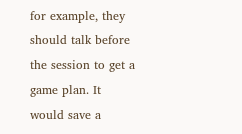for example, they should talk before the session to get a game plan. It would save a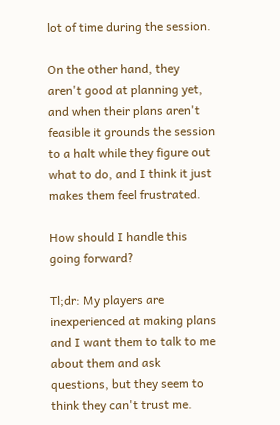lot of time during the session.

On the other hand, they aren't good at planning yet, and when their plans aren't feasible it grounds the session to a halt while they figure out what to do, and I think it just makes them feel frustrated.

How should I handle this going forward?

Tl;dr: My players are inexperienced at making plans and I want them to talk to me about them and ask questions, but they seem to think they can't trust me.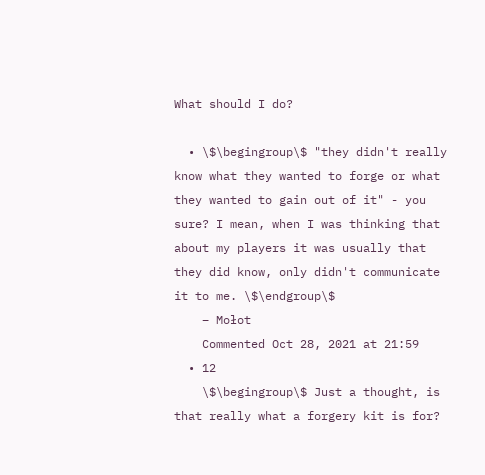What should I do?

  • \$\begingroup\$ "they didn't really know what they wanted to forge or what they wanted to gain out of it" - you sure? I mean, when I was thinking that about my players it was usually that they did know, only didn't communicate it to me. \$\endgroup\$
    – Mołot
    Commented Oct 28, 2021 at 21:59
  • 12
    \$\begingroup\$ Just a thought, is that really what a forgery kit is for?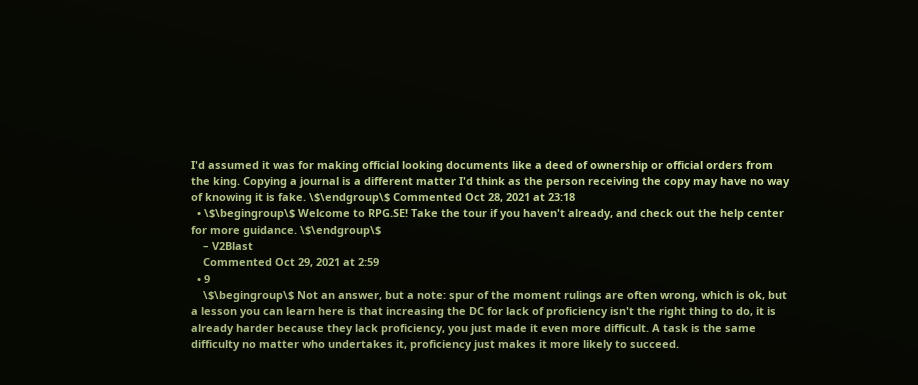I'd assumed it was for making official looking documents like a deed of ownership or official orders from the king. Copying a journal is a different matter I'd think as the person receiving the copy may have no way of knowing it is fake. \$\endgroup\$ Commented Oct 28, 2021 at 23:18
  • \$\begingroup\$ Welcome to RPG.SE! Take the tour if you haven't already, and check out the help center for more guidance. \$\endgroup\$
    – V2Blast
    Commented Oct 29, 2021 at 2:59
  • 9
    \$\begingroup\$ Not an answer, but a note: spur of the moment rulings are often wrong, which is ok, but a lesson you can learn here is that increasing the DC for lack of proficiency isn't the right thing to do, it is already harder because they lack proficiency, you just made it even more difficult. A task is the same difficulty no matter who undertakes it, proficiency just makes it more likely to succeed.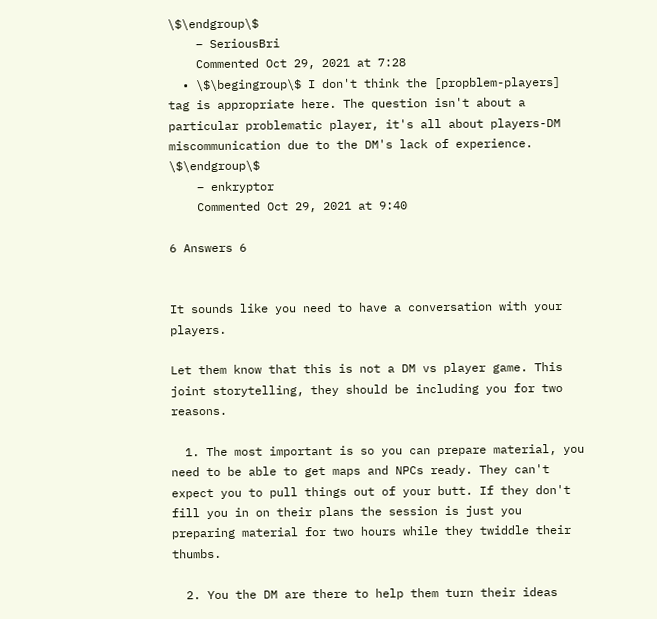\$\endgroup\$
    – SeriousBri
    Commented Oct 29, 2021 at 7:28
  • \$\begingroup\$ I don't think the [propblem-players] tag is appropriate here. The question isn't about a particular problematic player, it's all about players-DM miscommunication due to the DM's lack of experience. \$\endgroup\$
    – enkryptor
    Commented Oct 29, 2021 at 9:40

6 Answers 6


It sounds like you need to have a conversation with your players.

Let them know that this is not a DM vs player game. This joint storytelling, they should be including you for two reasons.

  1. The most important is so you can prepare material, you need to be able to get maps and NPCs ready. They can't expect you to pull things out of your butt. If they don't fill you in on their plans the session is just you preparing material for two hours while they twiddle their thumbs.

  2. You the DM are there to help them turn their ideas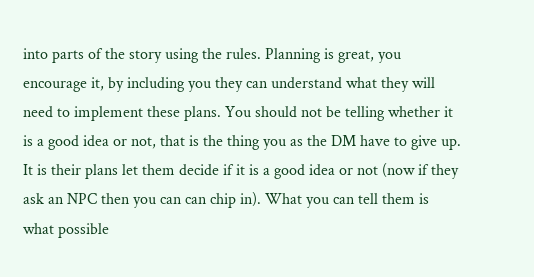into parts of the story using the rules. Planning is great, you encourage it, by including you they can understand what they will need to implement these plans. You should not be telling whether it is a good idea or not, that is the thing you as the DM have to give up. It is their plans let them decide if it is a good idea or not (now if they ask an NPC then you can can chip in). What you can tell them is what possible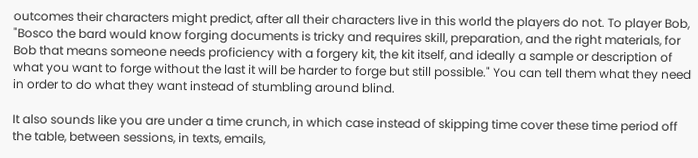outcomes their characters might predict, after all their characters live in this world the players do not. To player Bob, "Bosco the bard would know forging documents is tricky and requires skill, preparation, and the right materials, for Bob that means someone needs proficiency with a forgery kit, the kit itself, and ideally a sample or description of what you want to forge without the last it will be harder to forge but still possible." You can tell them what they need in order to do what they want instead of stumbling around blind.

It also sounds like you are under a time crunch, in which case instead of skipping time cover these time period off the table, between sessions, in texts, emails,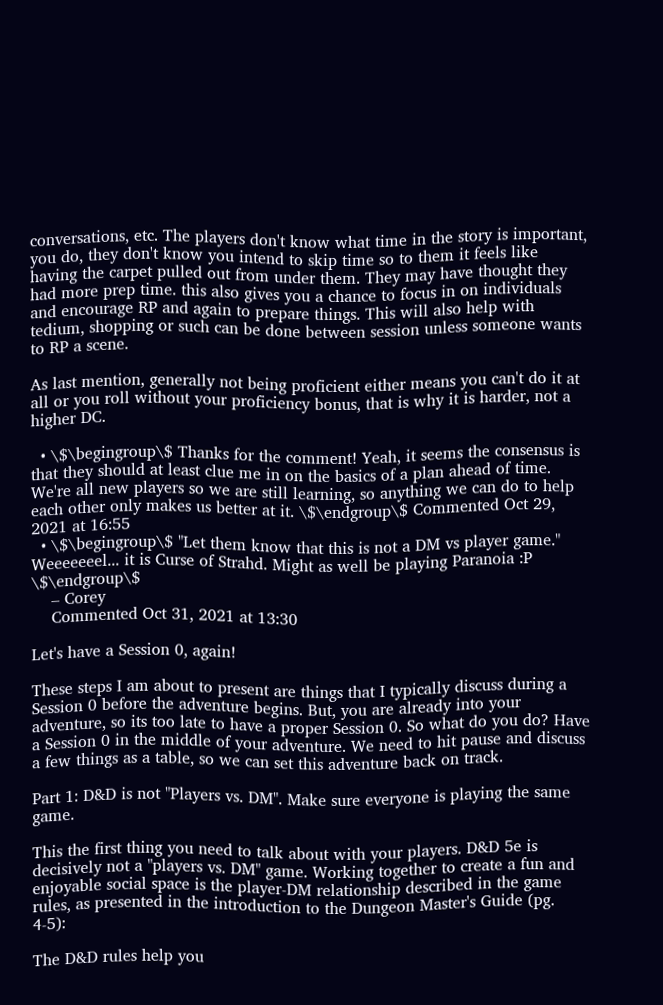conversations, etc. The players don't know what time in the story is important, you do, they don't know you intend to skip time so to them it feels like having the carpet pulled out from under them. They may have thought they had more prep time. this also gives you a chance to focus in on individuals and encourage RP and again to prepare things. This will also help with tedium, shopping or such can be done between session unless someone wants to RP a scene.

As last mention, generally not being proficient either means you can't do it at all or you roll without your proficiency bonus, that is why it is harder, not a higher DC.

  • \$\begingroup\$ Thanks for the comment! Yeah, it seems the consensus is that they should at least clue me in on the basics of a plan ahead of time. We're all new players so we are still learning, so anything we can do to help each other only makes us better at it. \$\endgroup\$ Commented Oct 29, 2021 at 16:55
  • \$\begingroup\$ "Let them know that this is not a DM vs player game." Weeeeeeel... it is Curse of Strahd. Might as well be playing Paranoia :P \$\endgroup\$
    – Corey
    Commented Oct 31, 2021 at 13:30

Let's have a Session 0, again!

These steps I am about to present are things that I typically discuss during a Session 0 before the adventure begins. But, you are already into your adventure, so its too late to have a proper Session 0. So what do you do? Have a Session 0 in the middle of your adventure. We need to hit pause and discuss a few things as a table, so we can set this adventure back on track.

Part 1: D&D is not "Players vs. DM". Make sure everyone is playing the same game.

This the first thing you need to talk about with your players. D&D 5e is decisively not a "players vs. DM" game. Working together to create a fun and enjoyable social space is the player-DM relationship described in the game rules, as presented in the introduction to the Dungeon Master's Guide (pg. 4-5):

The D&D rules help you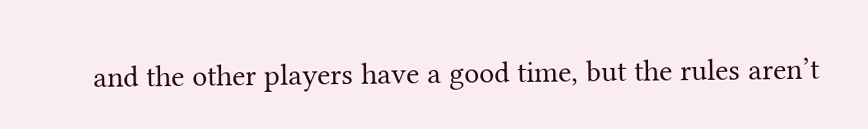and the other players have a good time, but the rules aren’t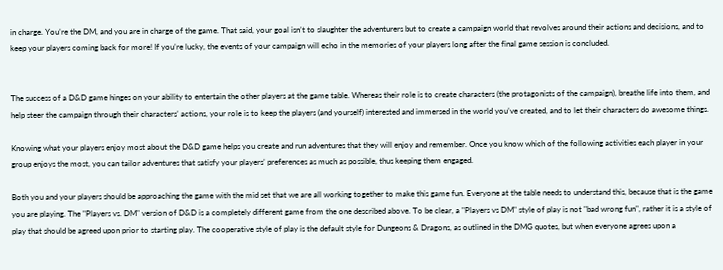in charge. You’re the DM, and you are in charge of the game. That said, your goal isn’t to slaughter the adventurers but to create a campaign world that revolves around their actions and decisions, and to keep your players coming back for more! If you’re lucky, the events of your campaign will echo in the memories of your players long after the final game session is concluded.


The success of a D&D game hinges on your ability to entertain the other players at the game table. Whereas their role is to create characters (the protagonists of the campaign), breathe life into them, and help steer the campaign through their characters’ actions, your role is to keep the players (and yourself) interested and immersed in the world you’ve created, and to let their characters do awesome things.

Knowing what your players enjoy most about the D&D game helps you create and run adventures that they will enjoy and remember. Once you know which of the following activities each player in your group enjoys the most, you can tailor adventures that satisfy your players’ preferences as much as possible, thus keeping them engaged.

Both you and your players should be approaching the game with the mid set that we are all working together to make this game fun. Everyone at the table needs to understand this, because that is the game you are playing. The "Players vs. DM" version of D&D is a completely different game from the one described above. To be clear, a "Players vs DM" style of play is not "bad wrong fun", rather it is a style of play that should be agreed upon prior to starting play. The cooperative style of play is the default style for Dungeons & Dragons, as outlined in the DMG quotes, but when everyone agrees upon a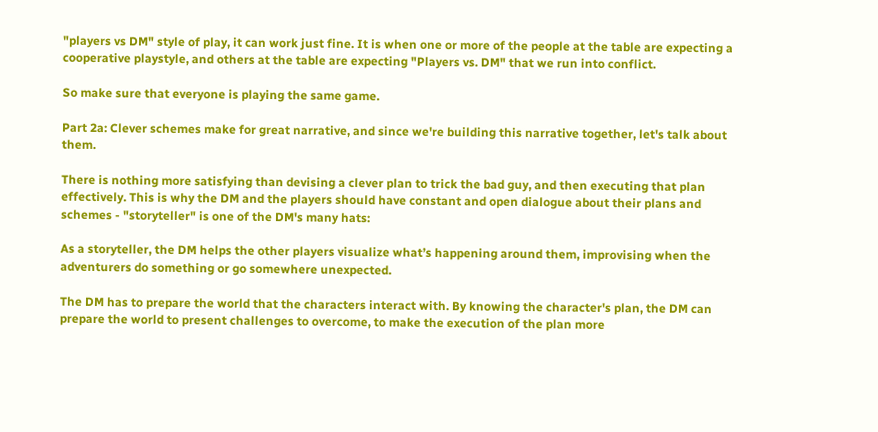"players vs DM" style of play, it can work just fine. It is when one or more of the people at the table are expecting a cooperative playstyle, and others at the table are expecting "Players vs. DM" that we run into conflict.

So make sure that everyone is playing the same game.

Part 2a: Clever schemes make for great narrative, and since we're building this narrative together, let's talk about them.

There is nothing more satisfying than devising a clever plan to trick the bad guy, and then executing that plan effectively. This is why the DM and the players should have constant and open dialogue about their plans and schemes - "storyteller" is one of the DM's many hats:

As a storyteller, the DM helps the other players visualize what’s happening around them, improvising when the adventurers do something or go somewhere unexpected.

The DM has to prepare the world that the characters interact with. By knowing the character's plan, the DM can prepare the world to present challenges to overcome, to make the execution of the plan more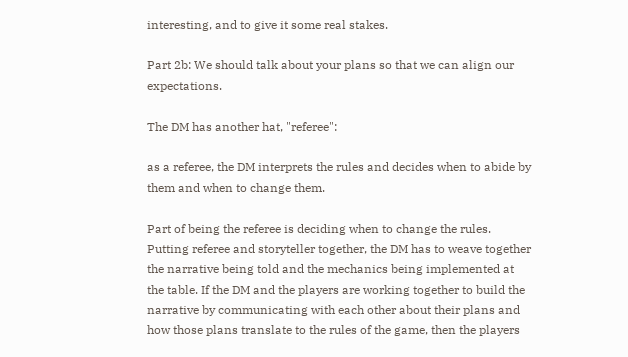interesting, and to give it some real stakes.

Part 2b: We should talk about your plans so that we can align our expectations.

The DM has another hat, "referee":

as a referee, the DM interprets the rules and decides when to abide by them and when to change them.

Part of being the referee is deciding when to change the rules. Putting referee and storyteller together, the DM has to weave together the narrative being told and the mechanics being implemented at the table. If the DM and the players are working together to build the narrative by communicating with each other about their plans and how those plans translate to the rules of the game, then the players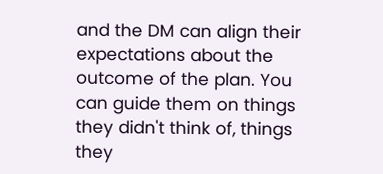and the DM can align their expectations about the outcome of the plan. You can guide them on things they didn't think of, things they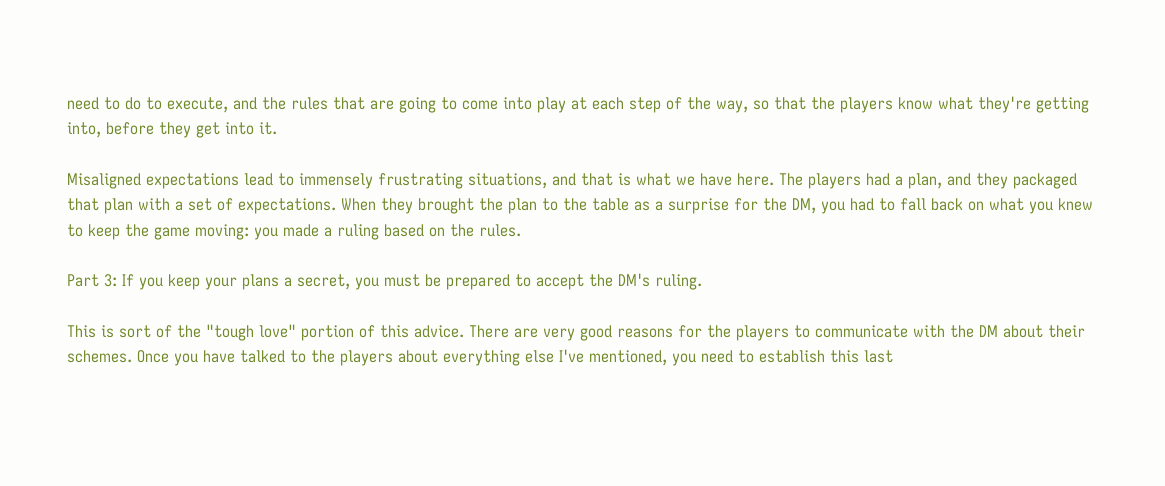need to do to execute, and the rules that are going to come into play at each step of the way, so that the players know what they're getting into, before they get into it.

Misaligned expectations lead to immensely frustrating situations, and that is what we have here. The players had a plan, and they packaged that plan with a set of expectations. When they brought the plan to the table as a surprise for the DM, you had to fall back on what you knew to keep the game moving: you made a ruling based on the rules.

Part 3: If you keep your plans a secret, you must be prepared to accept the DM's ruling.

This is sort of the "tough love" portion of this advice. There are very good reasons for the players to communicate with the DM about their schemes. Once you have talked to the players about everything else I've mentioned, you need to establish this last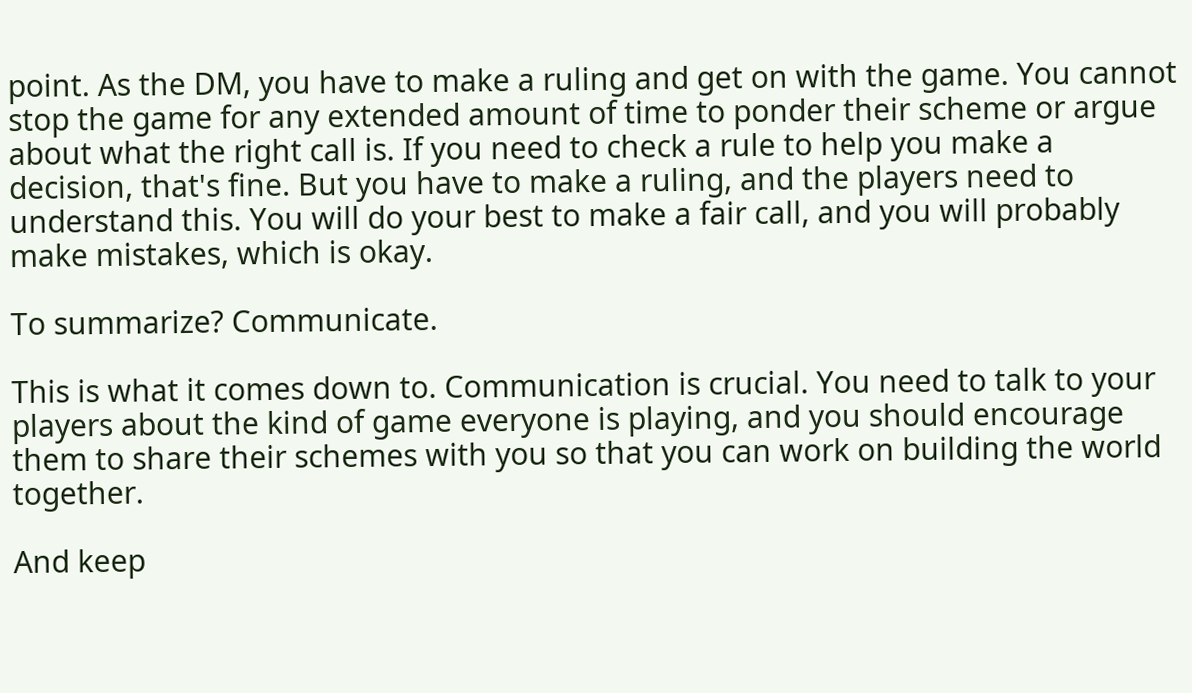point. As the DM, you have to make a ruling and get on with the game. You cannot stop the game for any extended amount of time to ponder their scheme or argue about what the right call is. If you need to check a rule to help you make a decision, that's fine. But you have to make a ruling, and the players need to understand this. You will do your best to make a fair call, and you will probably make mistakes, which is okay.

To summarize? Communicate.

This is what it comes down to. Communication is crucial. You need to talk to your players about the kind of game everyone is playing, and you should encourage them to share their schemes with you so that you can work on building the world together.

And keep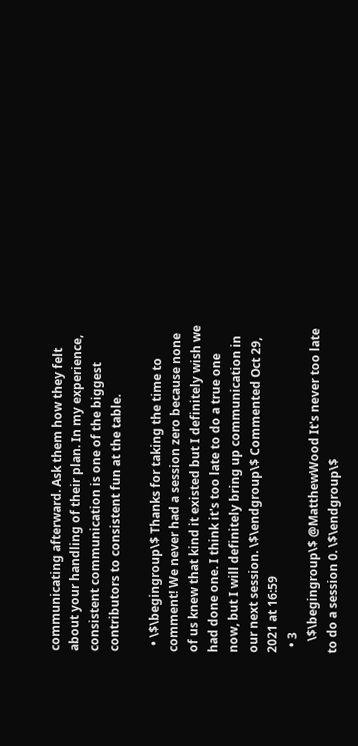communicating afterward. Ask them how they felt about your handling of their plan. In my experience, consistent communication is one of the biggest contributors to consistent fun at the table.

  • \$\begingroup\$ Thanks for taking the time to comment! We never had a session zero because none of us knew that kind it existed but I definitely wish we had done one. I think it's too late to do a true one now, but I will definitely bring up communication in our next session. \$\endgroup\$ Commented Oct 29, 2021 at 16:59
  • 3
    \$\begingroup\$ @MatthewWood It's never too late to do a session 0. \$\endgroup\$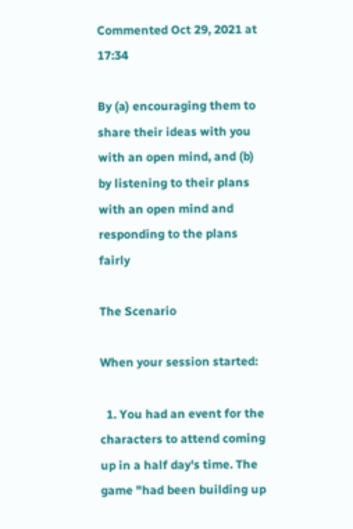Commented Oct 29, 2021 at 17:34

By (a) encouraging them to share their ideas with you with an open mind, and (b) by listening to their plans with an open mind and responding to the plans fairly

The Scenario

When your session started:

  1. You had an event for the characters to attend coming up in a half day's time. The game "had been building up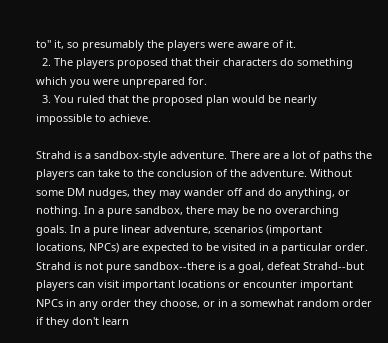to" it, so presumably the players were aware of it.
  2. The players proposed that their characters do something which you were unprepared for.
  3. You ruled that the proposed plan would be nearly impossible to achieve.

Strahd is a sandbox-style adventure. There are a lot of paths the players can take to the conclusion of the adventure. Without some DM nudges, they may wander off and do anything, or nothing. In a pure sandbox, there may be no overarching goals. In a pure linear adventure, scenarios (important locations, NPCs) are expected to be visited in a particular order. Strahd is not pure sandbox--there is a goal, defeat Strahd--but players can visit important locations or encounter important NPCs in any order they choose, or in a somewhat random order if they don't learn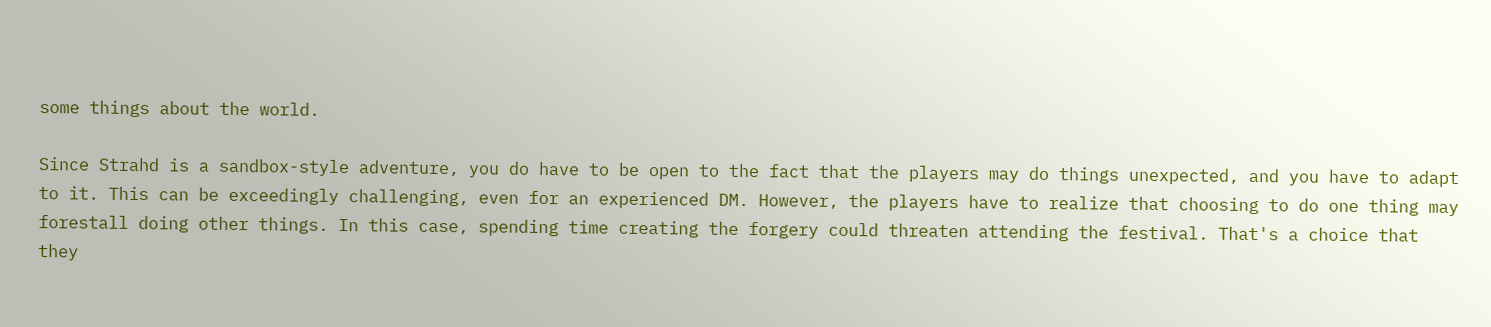some things about the world.

Since Strahd is a sandbox-style adventure, you do have to be open to the fact that the players may do things unexpected, and you have to adapt to it. This can be exceedingly challenging, even for an experienced DM. However, the players have to realize that choosing to do one thing may forestall doing other things. In this case, spending time creating the forgery could threaten attending the festival. That's a choice that they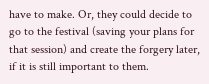have to make. Or, they could decide to go to the festival (saving your plans for that session) and create the forgery later, if it is still important to them.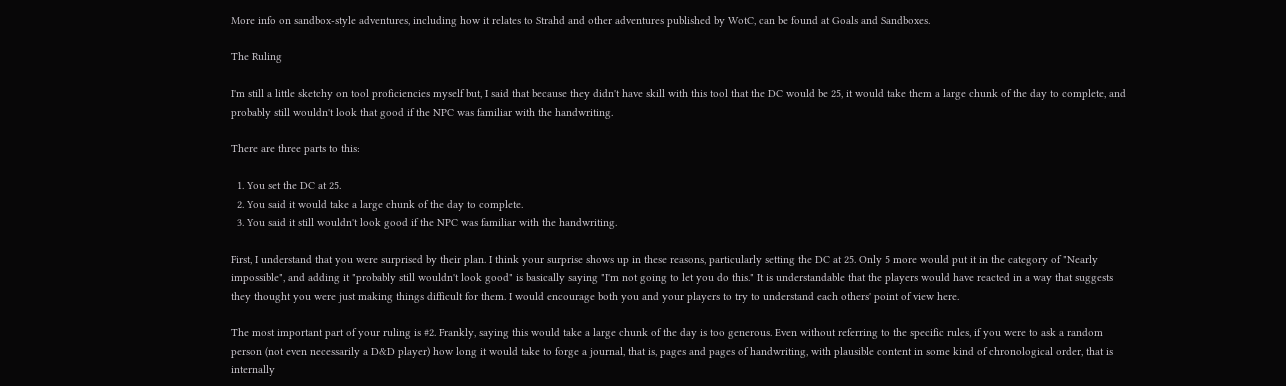More info on sandbox-style adventures, including how it relates to Strahd and other adventures published by WotC, can be found at Goals and Sandboxes.

The Ruling

I'm still a little sketchy on tool proficiencies myself but, I said that because they didn't have skill with this tool that the DC would be 25, it would take them a large chunk of the day to complete, and probably still wouldn't look that good if the NPC was familiar with the handwriting.

There are three parts to this:

  1. You set the DC at 25.
  2. You said it would take a large chunk of the day to complete.
  3. You said it still wouldn't look good if the NPC was familiar with the handwriting.

First, I understand that you were surprised by their plan. I think your surprise shows up in these reasons, particularly setting the DC at 25. Only 5 more would put it in the category of "Nearly impossible", and adding it "probably still wouldn't look good" is basically saying "I'm not going to let you do this." It is understandable that the players would have reacted in a way that suggests they thought you were just making things difficult for them. I would encourage both you and your players to try to understand each others' point of view here.

The most important part of your ruling is #2. Frankly, saying this would take a large chunk of the day is too generous. Even without referring to the specific rules, if you were to ask a random person (not even necessarily a D&D player) how long it would take to forge a journal, that is, pages and pages of handwriting, with plausible content in some kind of chronological order, that is internally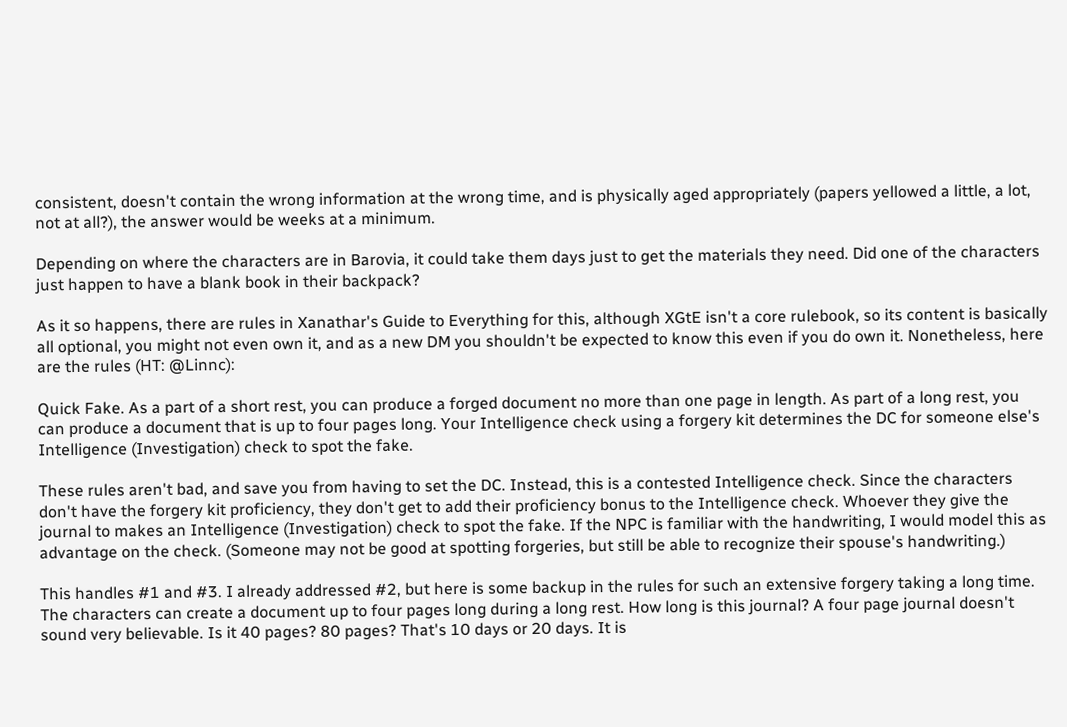consistent, doesn't contain the wrong information at the wrong time, and is physically aged appropriately (papers yellowed a little, a lot, not at all?), the answer would be weeks at a minimum.

Depending on where the characters are in Barovia, it could take them days just to get the materials they need. Did one of the characters just happen to have a blank book in their backpack?

As it so happens, there are rules in Xanathar's Guide to Everything for this, although XGtE isn't a core rulebook, so its content is basically all optional, you might not even own it, and as a new DM you shouldn't be expected to know this even if you do own it. Nonetheless, here are the rules (HT: @Linnc):

Quick Fake. As a part of a short rest, you can produce a forged document no more than one page in length. As part of a long rest, you can produce a document that is up to four pages long. Your Intelligence check using a forgery kit determines the DC for someone else's Intelligence (Investigation) check to spot the fake.

These rules aren't bad, and save you from having to set the DC. Instead, this is a contested Intelligence check. Since the characters don't have the forgery kit proficiency, they don't get to add their proficiency bonus to the Intelligence check. Whoever they give the journal to makes an Intelligence (Investigation) check to spot the fake. If the NPC is familiar with the handwriting, I would model this as advantage on the check. (Someone may not be good at spotting forgeries, but still be able to recognize their spouse's handwriting.)

This handles #1 and #3. I already addressed #2, but here is some backup in the rules for such an extensive forgery taking a long time. The characters can create a document up to four pages long during a long rest. How long is this journal? A four page journal doesn't sound very believable. Is it 40 pages? 80 pages? That's 10 days or 20 days. It is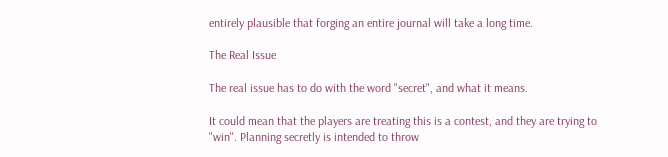entirely plausible that forging an entire journal will take a long time.

The Real Issue

The real issue has to do with the word "secret", and what it means.

It could mean that the players are treating this is a contest, and they are trying to "win". Planning secretly is intended to throw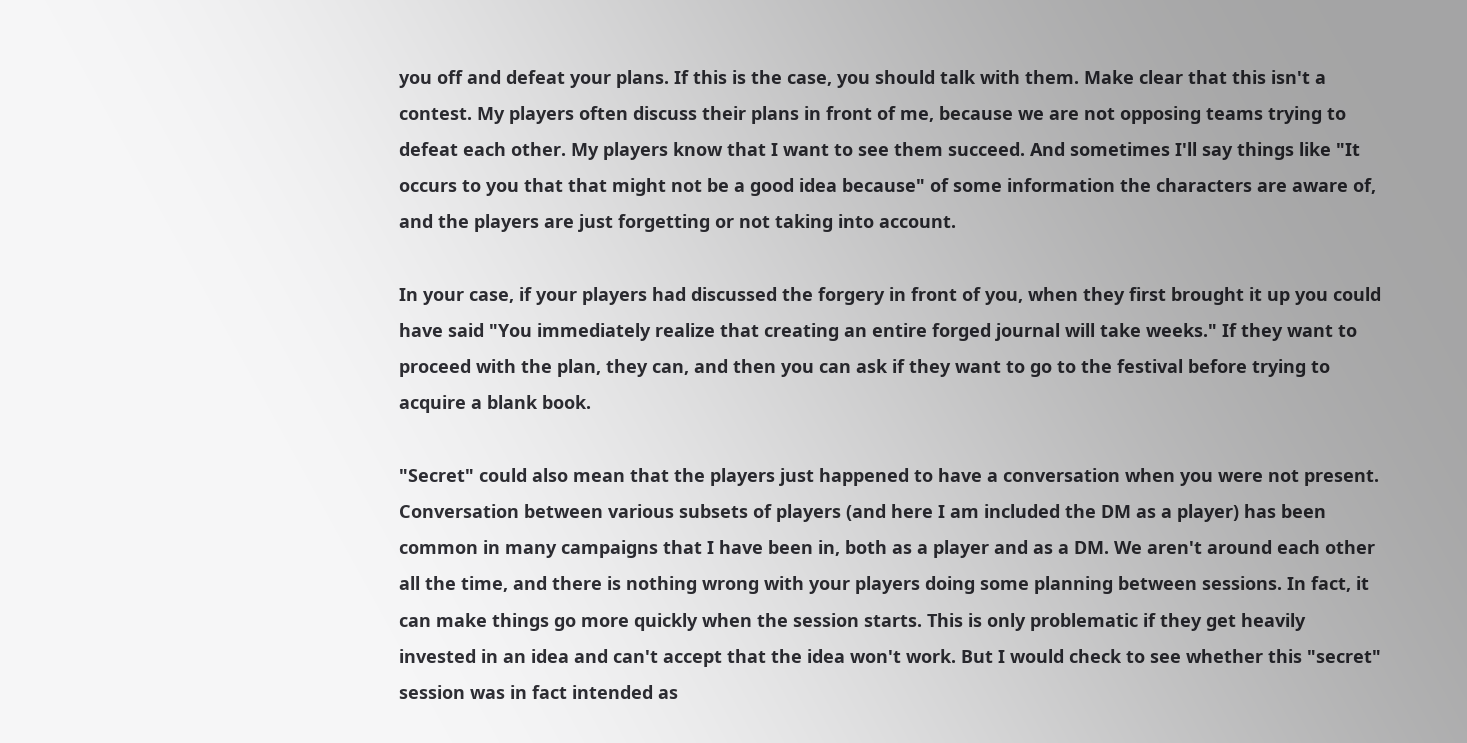you off and defeat your plans. If this is the case, you should talk with them. Make clear that this isn't a contest. My players often discuss their plans in front of me, because we are not opposing teams trying to defeat each other. My players know that I want to see them succeed. And sometimes I'll say things like "It occurs to you that that might not be a good idea because" of some information the characters are aware of, and the players are just forgetting or not taking into account.

In your case, if your players had discussed the forgery in front of you, when they first brought it up you could have said "You immediately realize that creating an entire forged journal will take weeks." If they want to proceed with the plan, they can, and then you can ask if they want to go to the festival before trying to acquire a blank book.

"Secret" could also mean that the players just happened to have a conversation when you were not present. Conversation between various subsets of players (and here I am included the DM as a player) has been common in many campaigns that I have been in, both as a player and as a DM. We aren't around each other all the time, and there is nothing wrong with your players doing some planning between sessions. In fact, it can make things go more quickly when the session starts. This is only problematic if they get heavily invested in an idea and can't accept that the idea won't work. But I would check to see whether this "secret" session was in fact intended as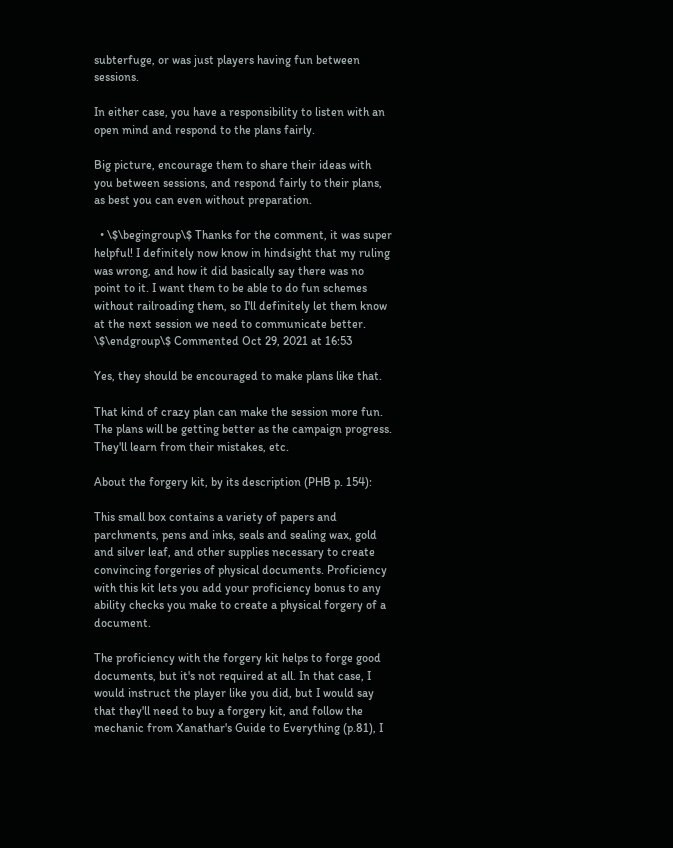subterfuge, or was just players having fun between sessions.

In either case, you have a responsibility to listen with an open mind and respond to the plans fairly.

Big picture, encourage them to share their ideas with you between sessions, and respond fairly to their plans, as best you can even without preparation.

  • \$\begingroup\$ Thanks for the comment, it was super helpful! I definitely now know in hindsight that my ruling was wrong, and how it did basically say there was no point to it. I want them to be able to do fun schemes without railroading them, so I'll definitely let them know at the next session we need to communicate better. \$\endgroup\$ Commented Oct 29, 2021 at 16:53

Yes, they should be encouraged to make plans like that.

That kind of crazy plan can make the session more fun. The plans will be getting better as the campaign progress. They'll learn from their mistakes, etc.

About the forgery kit, by its description (PHB p. 154):

This small box contains a variety of papers and parchments, pens and inks, seals and sealing wax, gold and silver leaf, and other supplies necessary to create convincing forgeries of physical documents. Proficiency with this kit lets you add your proficiency bonus to any ability checks you make to create a physical forgery of a document.

The proficiency with the forgery kit helps to forge good documents, but it's not required at all. In that case, I would instruct the player like you did, but I would say that they'll need to buy a forgery kit, and follow the mechanic from Xanathar's Guide to Everything (p.81), I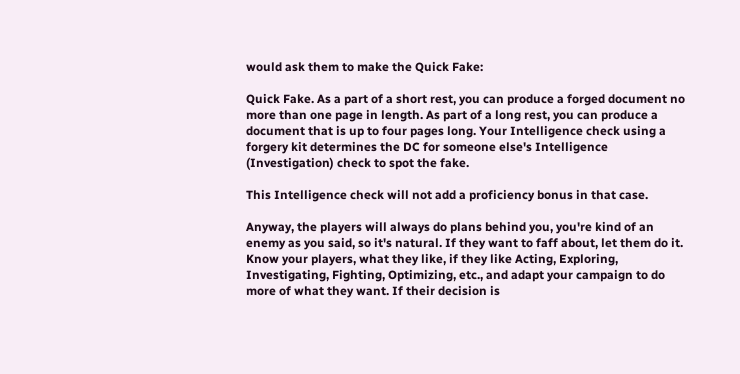would ask them to make the Quick Fake:

Quick Fake. As a part of a short rest, you can produce a forged document no more than one page in length. As part of a long rest, you can produce a document that is up to four pages long. Your Intelligence check using a forgery kit determines the DC for someone else's Intelligence (Investigation) check to spot the fake.

This Intelligence check will not add a proficiency bonus in that case.

Anyway, the players will always do plans behind you, you're kind of an enemy as you said, so it's natural. If they want to faff about, let them do it. Know your players, what they like, if they like Acting, Exploring, Investigating, Fighting, Optimizing, etc., and adapt your campaign to do more of what they want. If their decision is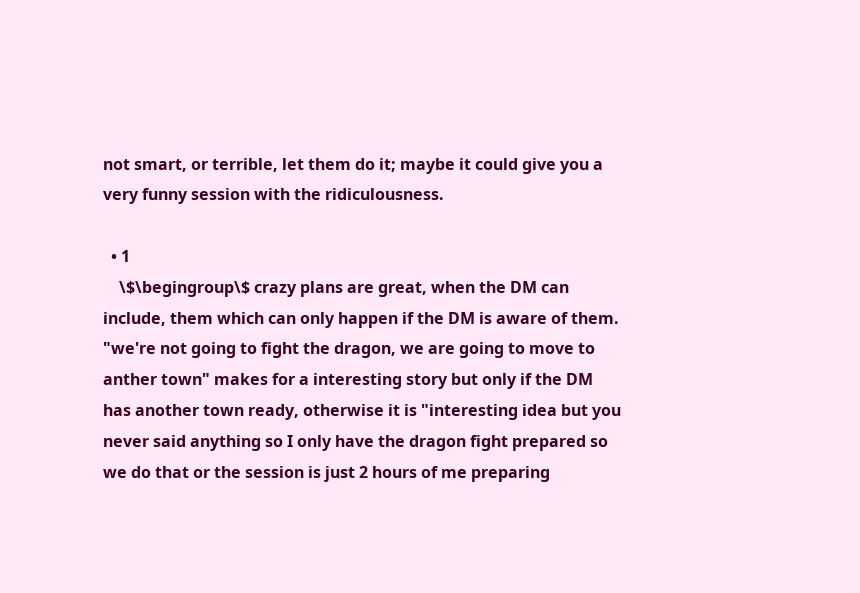not smart, or terrible, let them do it; maybe it could give you a very funny session with the ridiculousness.

  • 1
    \$\begingroup\$ crazy plans are great, when the DM can include, them which can only happen if the DM is aware of them. "we're not going to fight the dragon, we are going to move to anther town" makes for a interesting story but only if the DM has another town ready, otherwise it is "interesting idea but you never said anything so I only have the dragon fight prepared so we do that or the session is just 2 hours of me preparing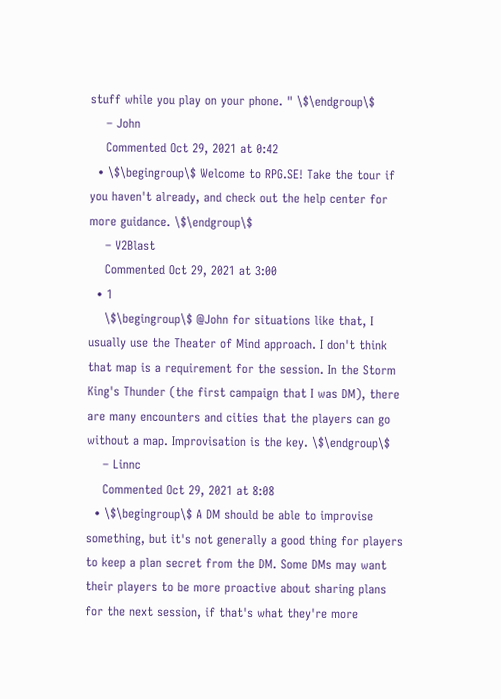stuff while you play on your phone. " \$\endgroup\$
    – John
    Commented Oct 29, 2021 at 0:42
  • \$\begingroup\$ Welcome to RPG.SE! Take the tour if you haven't already, and check out the help center for more guidance. \$\endgroup\$
    – V2Blast
    Commented Oct 29, 2021 at 3:00
  • 1
    \$\begingroup\$ @John for situations like that, I usually use the Theater of Mind approach. I don't think that map is a requirement for the session. In the Storm King's Thunder (the first campaign that I was DM), there are many encounters and cities that the players can go without a map. Improvisation is the key. \$\endgroup\$
    – Linnc
    Commented Oct 29, 2021 at 8:08
  • \$\begingroup\$ A DM should be able to improvise something, but it's not generally a good thing for players to keep a plan secret from the DM. Some DMs may want their players to be more proactive about sharing plans for the next session, if that's what they're more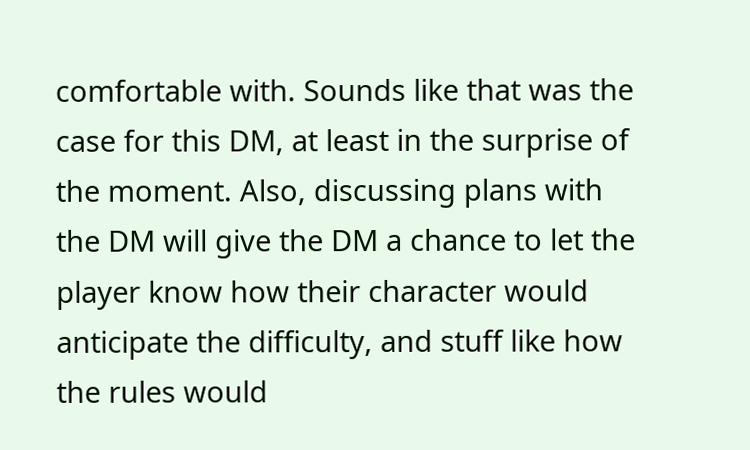comfortable with. Sounds like that was the case for this DM, at least in the surprise of the moment. Also, discussing plans with the DM will give the DM a chance to let the player know how their character would anticipate the difficulty, and stuff like how the rules would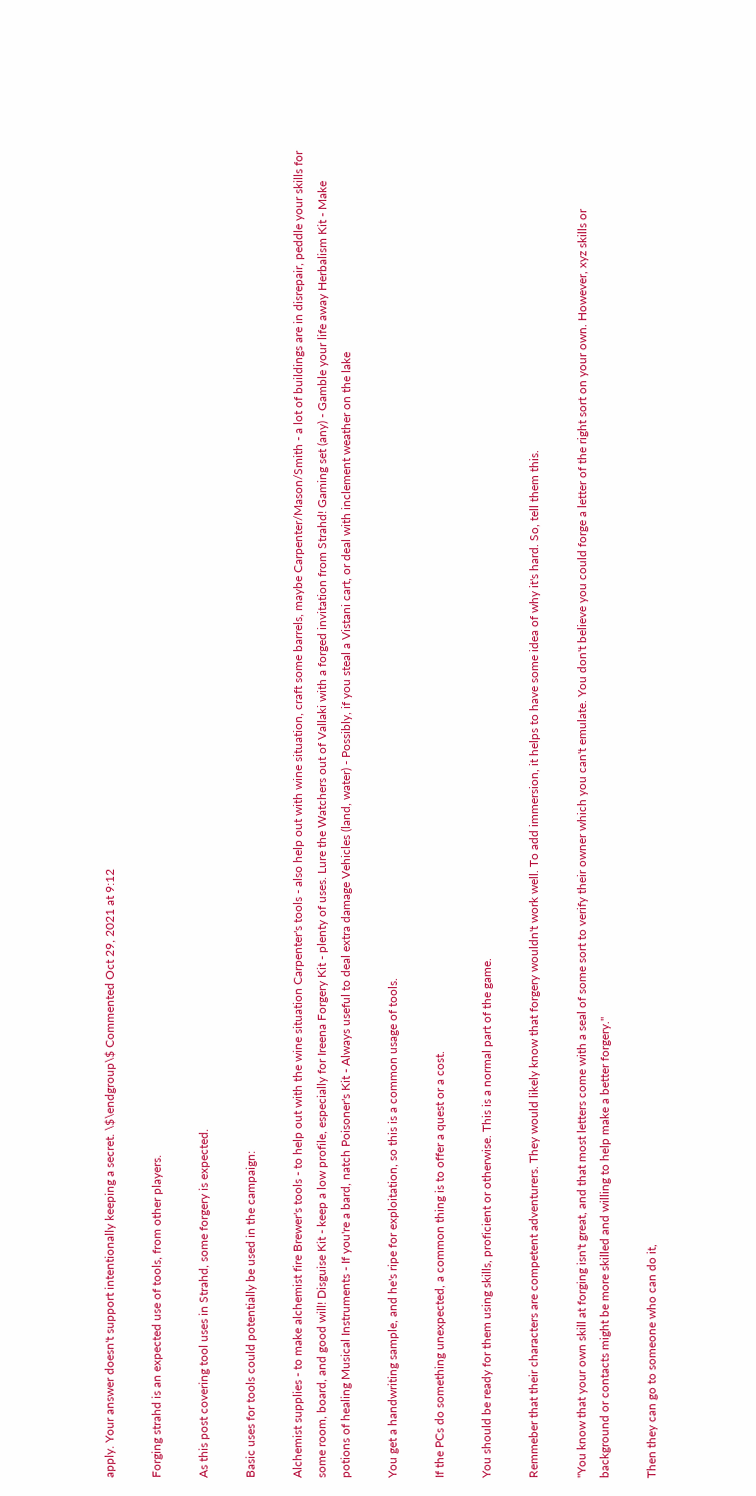apply. Your answer doesn't support intentionally keeping a secret. \$\endgroup\$ Commented Oct 29, 2021 at 9:12

Forging strahd is an expected use of tools, from other players.

As this post covering tool uses in Strahd, some forgery is expected.

Basic uses for tools could potentially be used in the campaign:

Alchemist supplies - to make alchemist fire Brewer's tools - to help out with the wine situation Carpenter's tools - also help out with wine situation, craft some barrels, maybe Carpenter/Mason/Smith - a lot of buildings are in disrepair, peddle your skills for some room, board, and good will! Disguise Kit - keep a low profile, especially for Ireena Forgery Kit - plenty of uses. Lure the Watchers out of Vallaki with a forged invitation from Strahd! Gaming set (any) - Gamble your life away Herbalism Kit - Make potions of healing Musical Instruments - If you're a bard, natch Poisoner's Kit - Always useful to deal extra damage Vehicles (land, water) - Possibly, if you steal a Vistani cart, or deal with inclement weather on the lake

You get a handwriting sample, and he's ripe for exploitation, so this is a common usage of tools.

If the PCs do something unexpected, a common thing is to offer a quest or a cost.

You should be ready for them using skills, proficient or otherwise. This is a normal part of the game.

Remmeber that their characters are competent adventurers. They would likely know that forgery wouldn't work well. To add immersion, it helps to have some idea of why it's hard. So, tell them this.

"You know that your own skill at forging isn't great, and that most letters come with a seal of some sort to verify their owner which you can't emulate. You don't believe you could forge a letter of the right sort on your own. However, xyz skills or background or contacts might be more skilled and willing to help make a better forgery."

Then they can go to someone who can do it,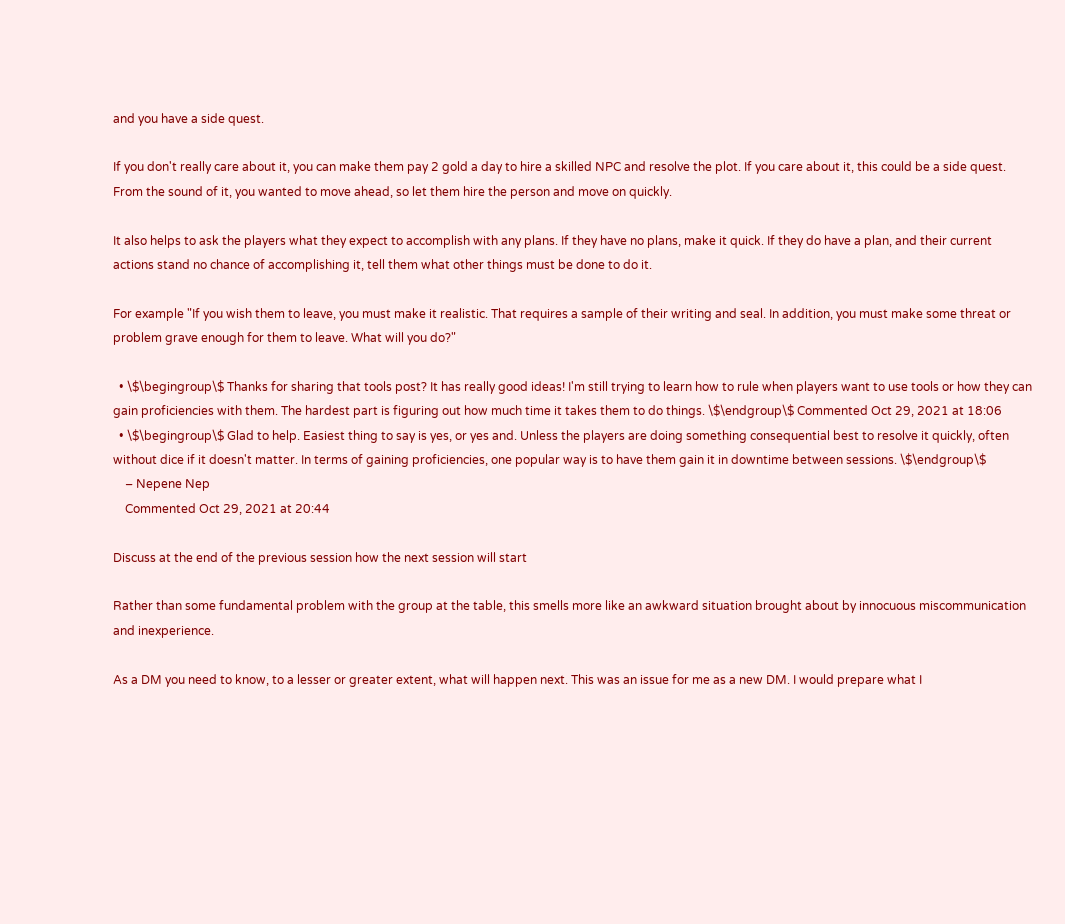and you have a side quest.

If you don't really care about it, you can make them pay 2 gold a day to hire a skilled NPC and resolve the plot. If you care about it, this could be a side quest. From the sound of it, you wanted to move ahead, so let them hire the person and move on quickly.

It also helps to ask the players what they expect to accomplish with any plans. If they have no plans, make it quick. If they do have a plan, and their current actions stand no chance of accomplishing it, tell them what other things must be done to do it.

For example "If you wish them to leave, you must make it realistic. That requires a sample of their writing and seal. In addition, you must make some threat or problem grave enough for them to leave. What will you do?"

  • \$\begingroup\$ Thanks for sharing that tools post? It has really good ideas! I'm still trying to learn how to rule when players want to use tools or how they can gain proficiencies with them. The hardest part is figuring out how much time it takes them to do things. \$\endgroup\$ Commented Oct 29, 2021 at 18:06
  • \$\begingroup\$ Glad to help. Easiest thing to say is yes, or yes and. Unless the players are doing something consequential best to resolve it quickly, often without dice if it doesn't matter. In terms of gaining proficiencies, one popular way is to have them gain it in downtime between sessions. \$\endgroup\$
    – Nepene Nep
    Commented Oct 29, 2021 at 20:44

Discuss at the end of the previous session how the next session will start

Rather than some fundamental problem with the group at the table, this smells more like an awkward situation brought about by innocuous miscommunication and inexperience.

As a DM you need to know, to a lesser or greater extent, what will happen next. This was an issue for me as a new DM. I would prepare what I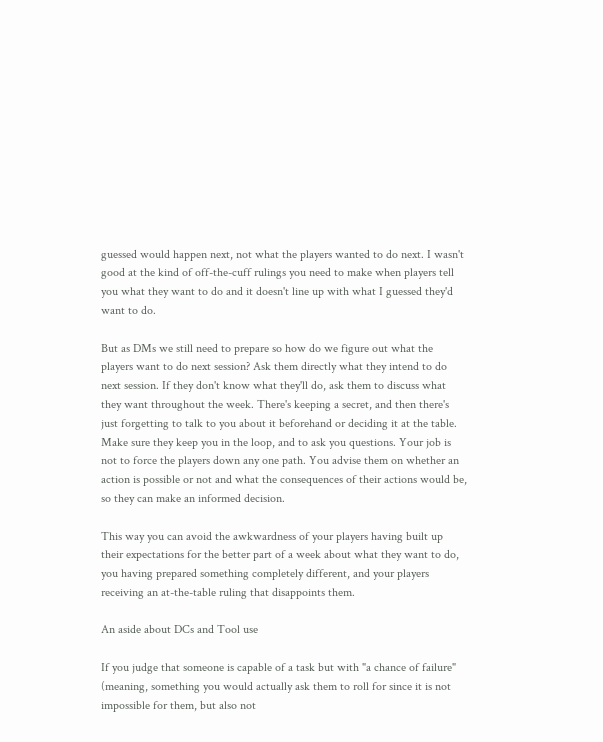guessed would happen next, not what the players wanted to do next. I wasn't good at the kind of off-the-cuff rulings you need to make when players tell you what they want to do and it doesn't line up with what I guessed they'd want to do.

But as DMs we still need to prepare so how do we figure out what the players want to do next session? Ask them directly what they intend to do next session. If they don't know what they'll do, ask them to discuss what they want throughout the week. There's keeping a secret, and then there's just forgetting to talk to you about it beforehand or deciding it at the table. Make sure they keep you in the loop, and to ask you questions. Your job is not to force the players down any one path. You advise them on whether an action is possible or not and what the consequences of their actions would be, so they can make an informed decision.

This way you can avoid the awkwardness of your players having built up their expectations for the better part of a week about what they want to do, you having prepared something completely different, and your players receiving an at-the-table ruling that disappoints them.

An aside about DCs and Tool use

If you judge that someone is capable of a task but with "a chance of failure" (meaning, something you would actually ask them to roll for since it is not impossible for them, but also not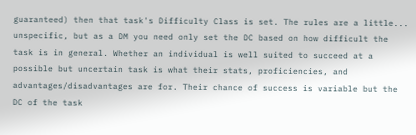guaranteed) then that task's Difficulty Class is set. The rules are a little... unspecific, but as a DM you need only set the DC based on how difficult the task is in general. Whether an individual is well suited to succeed at a possible but uncertain task is what their stats, proficiencies, and advantages/disadvantages are for. Their chance of success is variable but the DC of the task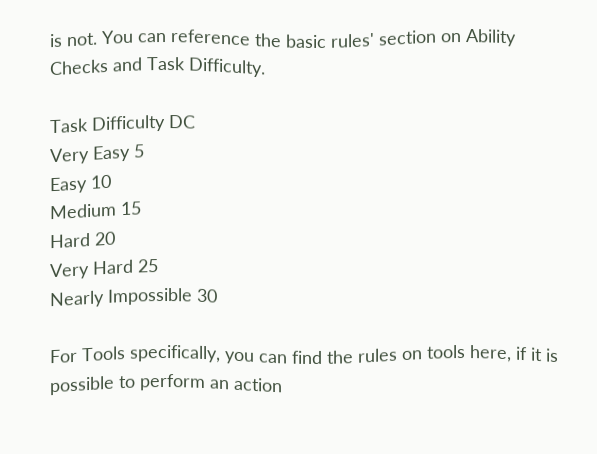is not. You can reference the basic rules' section on Ability Checks and Task Difficulty.

Task Difficulty DC
Very Easy 5
Easy 10
Medium 15
Hard 20
Very Hard 25
Nearly Impossible 30

For Tools specifically, you can find the rules on tools here, if it is possible to perform an action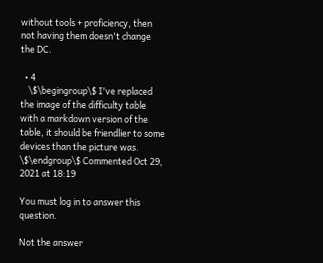without tools + proficiency, then not having them doesn't change the DC.

  • 4
    \$\begingroup\$ I've replaced the image of the difficulty table with a markdown version of the table, it should be friendlier to some devices than the picture was. \$\endgroup\$ Commented Oct 29, 2021 at 18:19

You must log in to answer this question.

Not the answer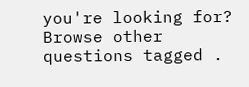you're looking for? Browse other questions tagged .